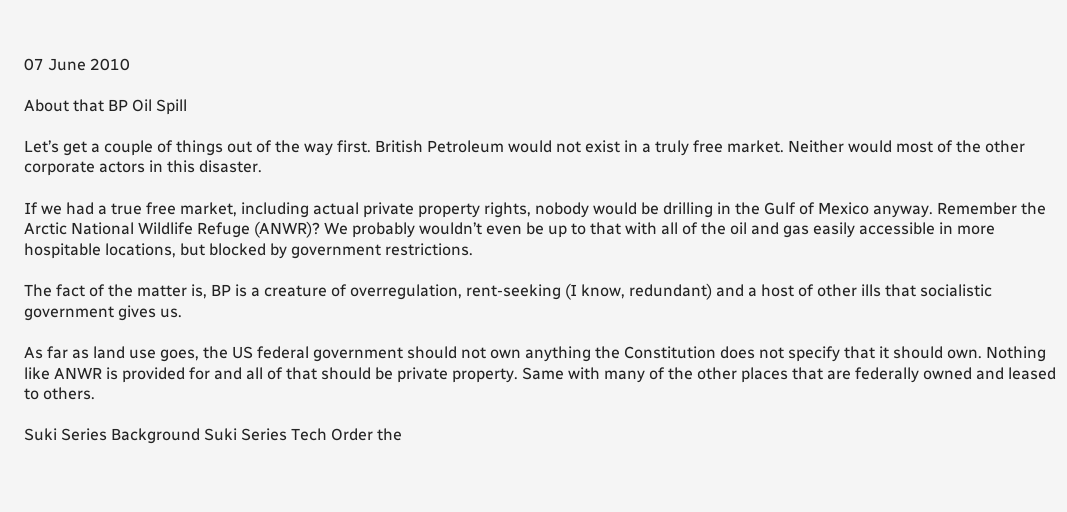07 June 2010

About that BP Oil Spill

Let’s get a couple of things out of the way first. British Petroleum would not exist in a truly free market. Neither would most of the other corporate actors in this disaster.

If we had a true free market, including actual private property rights, nobody would be drilling in the Gulf of Mexico anyway. Remember the Arctic National Wildlife Refuge (ANWR)? We probably wouldn’t even be up to that with all of the oil and gas easily accessible in more hospitable locations, but blocked by government restrictions.

The fact of the matter is, BP is a creature of overregulation, rent-seeking (I know, redundant) and a host of other ills that socialistic government gives us.

As far as land use goes, the US federal government should not own anything the Constitution does not specify that it should own. Nothing like ANWR is provided for and all of that should be private property. Same with many of the other places that are federally owned and leased to others.

Suki Series Background Suki Series Tech Order the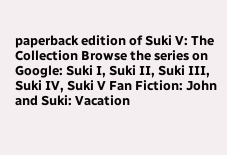paperback edition of Suki V: The Collection Browse the series on Google: Suki I, Suki II, Suki III, Suki IV, Suki V Fan Fiction: John and Suki: Vacation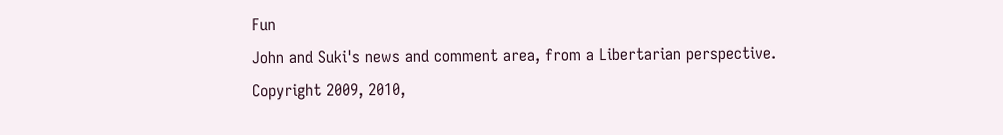Fun
John and Suki's news and comment area, from a Libertarian perspective.
Copyright 2009, 2010,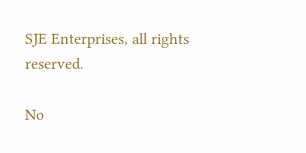SJE Enterprises, all rights reserved.

No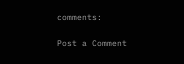comments:

Post a Comment